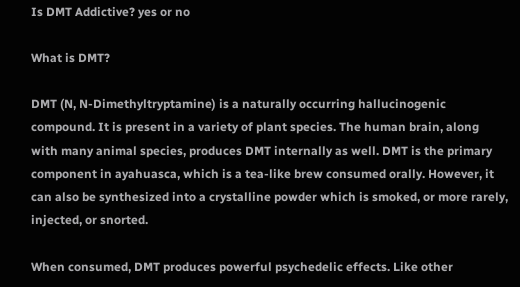Is DMT Addictive? yes or no

What is DMT?

DMT (N, N-Dimethyltryptamine) is a naturally occurring hallucinogenic compound. It is present in a variety of plant species. The human brain, along with many animal species, produces DMT internally as well. DMT is the primary component in ayahuasca, which is a tea-like brew consumed orally. However, it can also be synthesized into a crystalline powder which is smoked, or more rarely, injected, or snorted.

When consumed, DMT produces powerful psychedelic effects. Like other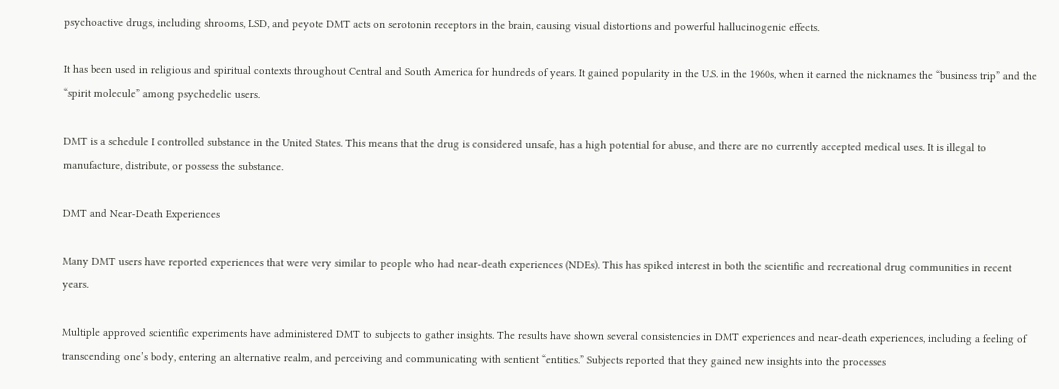psychoactive drugs, including shrooms, LSD, and peyote DMT acts on serotonin receptors in the brain, causing visual distortions and powerful hallucinogenic effects.

It has been used in religious and spiritual contexts throughout Central and South America for hundreds of years. It gained popularity in the U.S. in the 1960s, when it earned the nicknames the “business trip” and the “spirit molecule” among psychedelic users.

DMT is a schedule I controlled substance in the United States. This means that the drug is considered unsafe, has a high potential for abuse, and there are no currently accepted medical uses. It is illegal to manufacture, distribute, or possess the substance.

DMT and Near-Death Experiences

Many DMT users have reported experiences that were very similar to people who had near-death experiences (NDEs). This has spiked interest in both the scientific and recreational drug communities in recent years.

Multiple approved scientific experiments have administered DMT to subjects to gather insights. The results have shown several consistencies in DMT experiences and near-death experiences, including a feeling of transcending one’s body, entering an alternative realm, and perceiving and communicating with sentient “entities.” Subjects reported that they gained new insights into the processes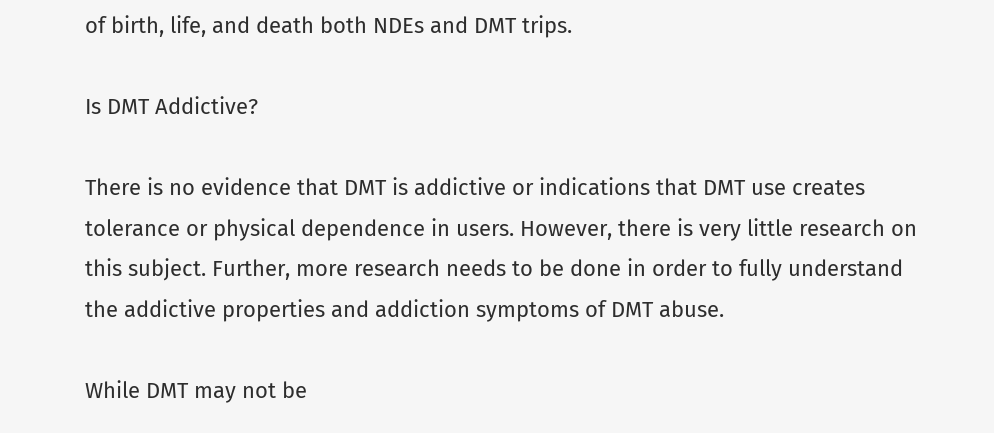of birth, life, and death both NDEs and DMT trips.

Is DMT Addictive?

There is no evidence that DMT is addictive or indications that DMT use creates tolerance or physical dependence in users. However, there is very little research on this subject. Further, more research needs to be done in order to fully understand the addictive properties and addiction symptoms of DMT abuse.

While DMT may not be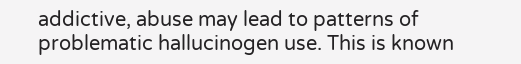addictive, abuse may lead to patterns of problematic hallucinogen use. This is known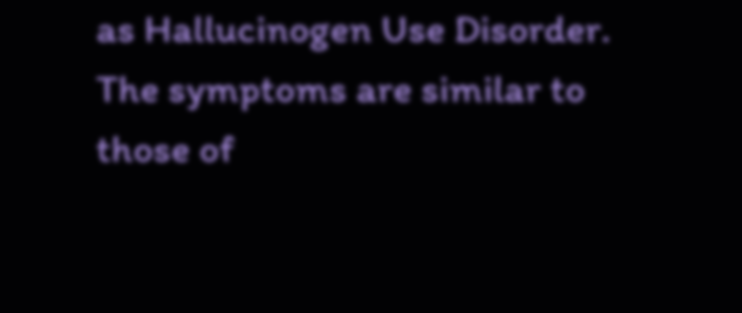as Hallucinogen Use Disorder. The symptoms are similar to those of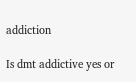addiction

Is dmt addictive yes or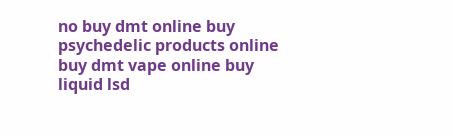no buy dmt online buy psychedelic products online buy dmt vape online buy liquid lsd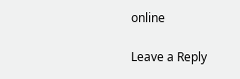online

Leave a Reply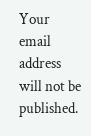Your email address will not be published.